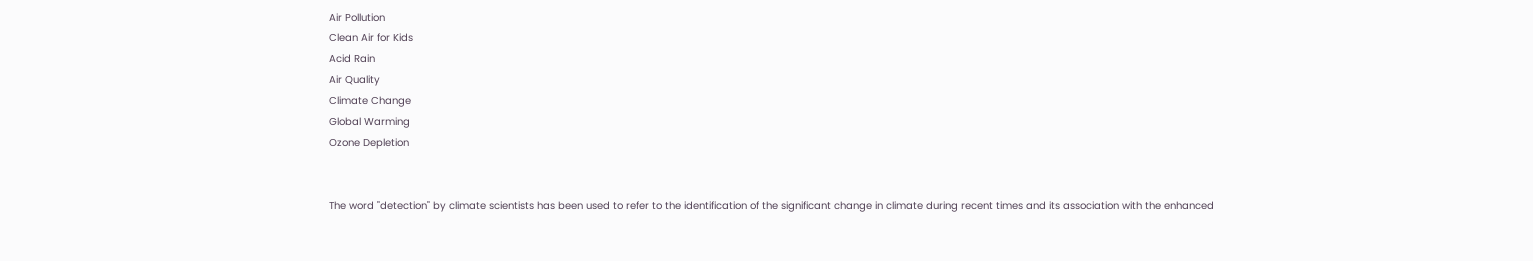Air Pollution
Clean Air for Kids
Acid Rain
Air Quality
Climate Change
Global Warming
Ozone Depletion


The word "detection" by climate scientists has been used to refer to the identification of the significant change in climate during recent times and its association with the enhanced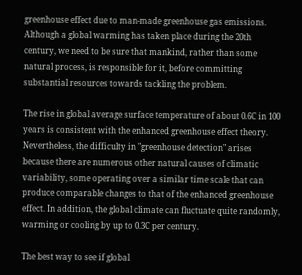greenhouse effect due to man-made greenhouse gas emissions. Although a global warming has taken place during the 20th century, we need to be sure that mankind, rather than some natural process, is responsible for it, before committing substantial resources towards tackling the problem.

The rise in global average surface temperature of about 0.6C in 100 years is consistent with the enhanced greenhouse effect theory. Nevertheless, the difficulty in "greenhouse detection" arises because there are numerous other natural causes of climatic variability, some operating over a similar time scale that can produce comparable changes to that of the enhanced greenhouse effect. In addition, the global climate can fluctuate quite randomly, warming or cooling by up to 0.3C per century.

The best way to see if global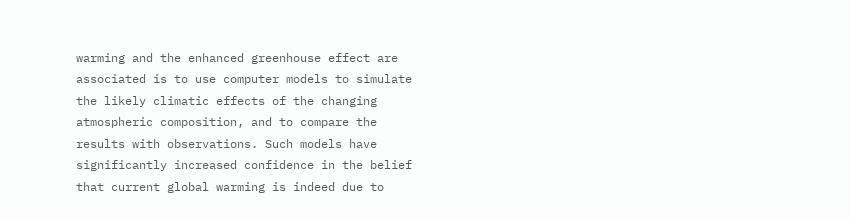warming and the enhanced greenhouse effect are associated is to use computer models to simulate the likely climatic effects of the changing atmospheric composition, and to compare the results with observations. Such models have significantly increased confidence in the belief that current global warming is indeed due to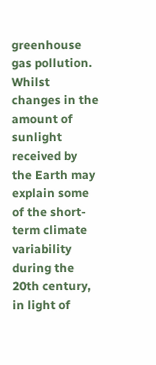greenhouse gas pollution. Whilst changes in the amount of sunlight received by the Earth may explain some of the short-term climate variability during the 20th century, in light of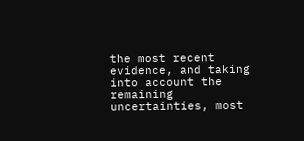the most recent evidence, and taking into account the remaining uncertainties, most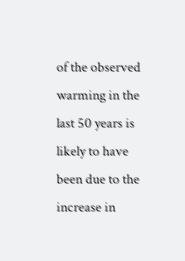of the observed warming in the last 50 years is likely to have been due to the increase in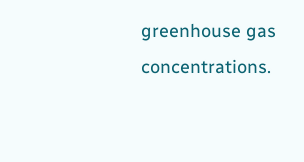greenhouse gas concentrations.